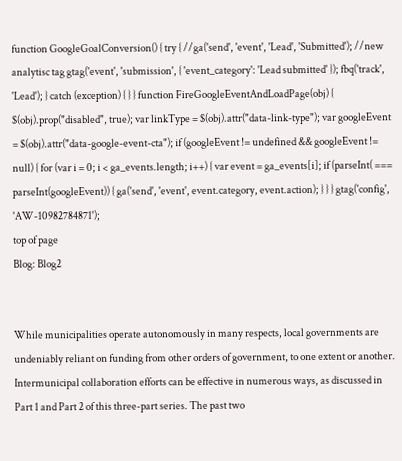function GoogleGoalConversion() { try { //ga('send', 'event', 'Lead', 'Submitted'); //new analytisc tag gtag('event', 'submission', { 'event_category': 'Lead submitted' }); fbq('track', 'Lead'); } catch (exception) { } } function FireGoogleEventAndLoadPage(obj) { $(obj).prop("disabled", true); var linkType = $(obj).attr("data-link-type"); var googleEvent = $(obj).attr("data-google-event-cta"); if (googleEvent != undefined && googleEvent != null) { for (var i = 0; i < ga_events.length; i++) { var event = ga_events[i]; if (parseInt( === parseInt(googleEvent)) { ga('send', 'event', event.category, event.action); } } } gtag('config', 'AW-10982784871');
top of page
Blog: Blog2


While municipalities operate autonomously in many respects, local governments are undeniably reliant on funding from other orders of government, to one extent or another. Intermunicipal collaboration efforts can be effective in numerous ways, as discussed in Part 1 and Part 2 of this three-part series. The past two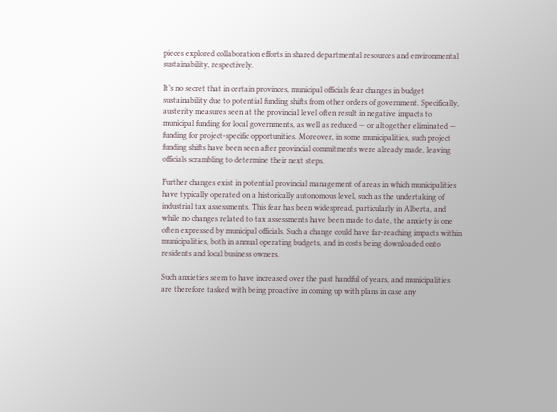pieces explored collaboration efforts in shared departmental resources and environmental sustainability, respectively.

It’s no secret that in certain provinces, municipal officials fear changes in budget sustainability due to potential funding shifts from other orders of government. Specifically, austerity measures seen at the provincial level often result in negative impacts to municipal funding for local governments, as well as reduced — or altogether eliminated — funding for project-specific opportunities. Moreover, in some municipalities, such project funding shifts have been seen after provincial commitments were already made, leaving officials scrambling to determine their next steps.

Further changes exist in potential provincial management of areas in which municipalities have typically operated on a historically autonomous level, such as the undertaking of industrial tax assessments. This fear has been widespread, particularly in Alberta, and while no changes related to tax assessments have been made to date, the anxiety is one often expressed by municipal officials. Such a change could have far-reaching impacts within municipalities, both in annual operating budgets, and in costs being downloaded onto residents and local business owners.

Such anxieties seem to have increased over the past handful of years, and municipalities are therefore tasked with being proactive in coming up with plans in case any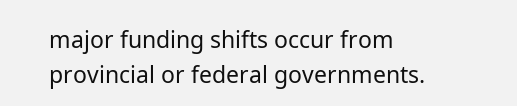major funding shifts occur from provincial or federal governments.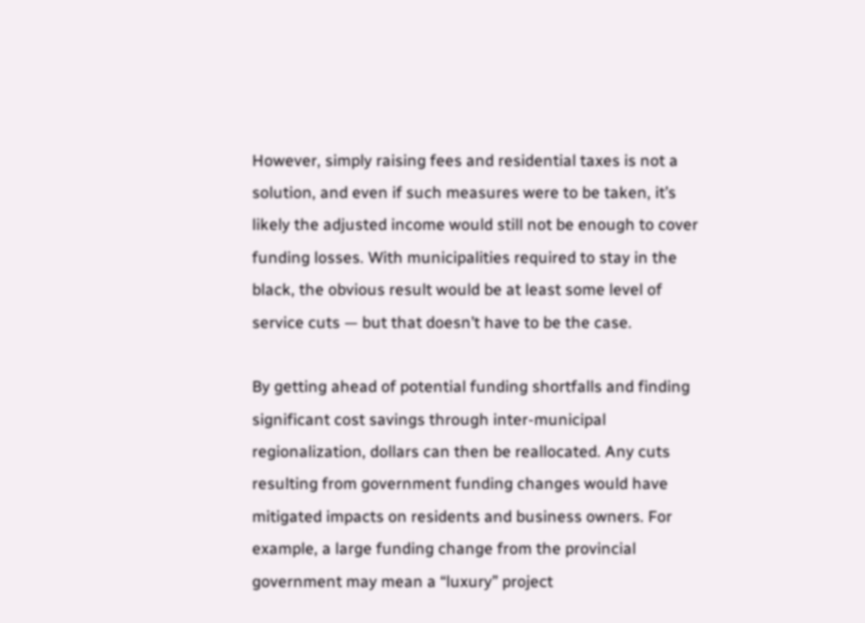However, simply raising fees and residential taxes is not a solution, and even if such measures were to be taken, it’s likely the adjusted income would still not be enough to cover funding losses. With municipalities required to stay in the black, the obvious result would be at least some level of service cuts — but that doesn’t have to be the case.

By getting ahead of potential funding shortfalls and finding significant cost savings through inter-municipal regionalization, dollars can then be reallocated. Any cuts resulting from government funding changes would have mitigated impacts on residents and business owners. For example, a large funding change from the provincial government may mean a “luxury” project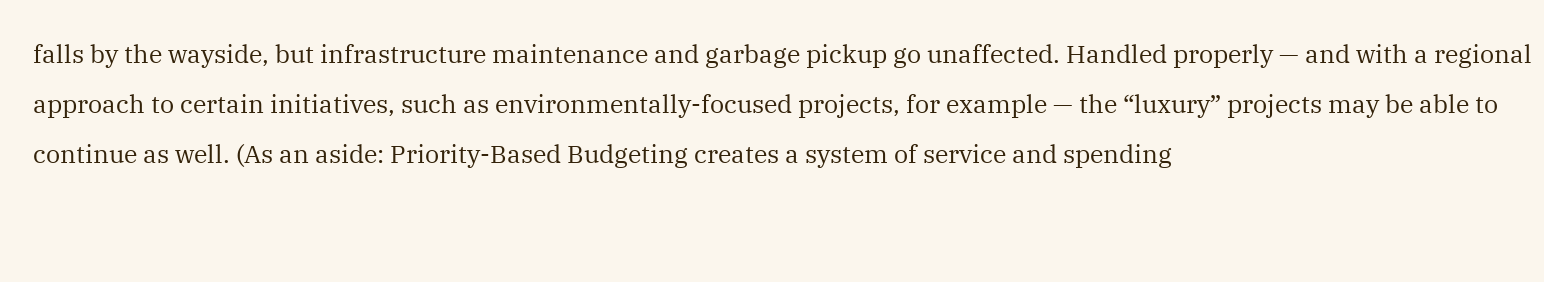falls by the wayside, but infrastructure maintenance and garbage pickup go unaffected. Handled properly — and with a regional approach to certain initiatives, such as environmentally-focused projects, for example — the “luxury” projects may be able to continue as well. (As an aside: Priority-Based Budgeting creates a system of service and spending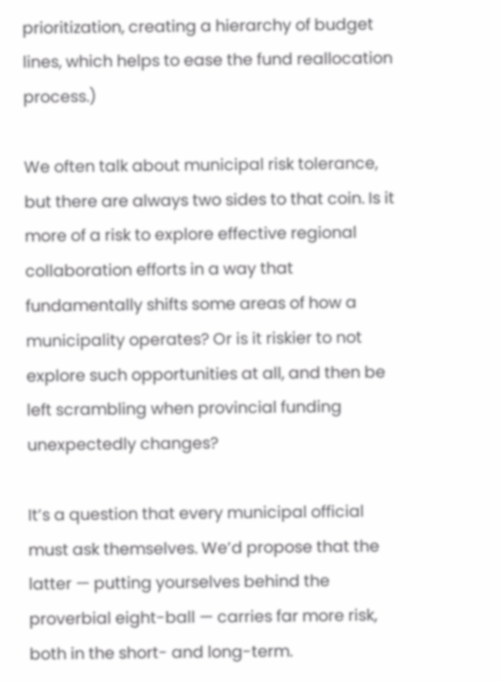prioritization, creating a hierarchy of budget lines, which helps to ease the fund reallocation process.)

We often talk about municipal risk tolerance, but there are always two sides to that coin. Is it more of a risk to explore effective regional collaboration efforts in a way that fundamentally shifts some areas of how a municipality operates? Or is it riskier to not explore such opportunities at all, and then be left scrambling when provincial funding unexpectedly changes?

It’s a question that every municipal official must ask themselves. We’d propose that the latter — putting yourselves behind the proverbial eight-ball — carries far more risk, both in the short- and long-term.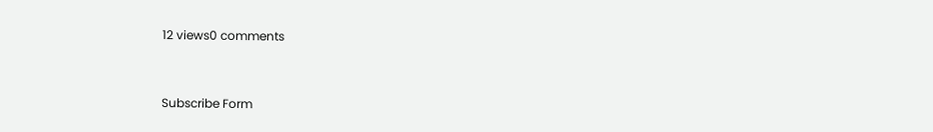12 views0 comments


Subscribe Form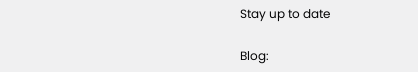Stay up to date

Blog: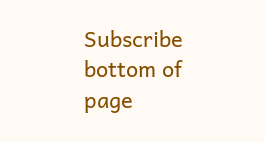Subscribe
bottom of page